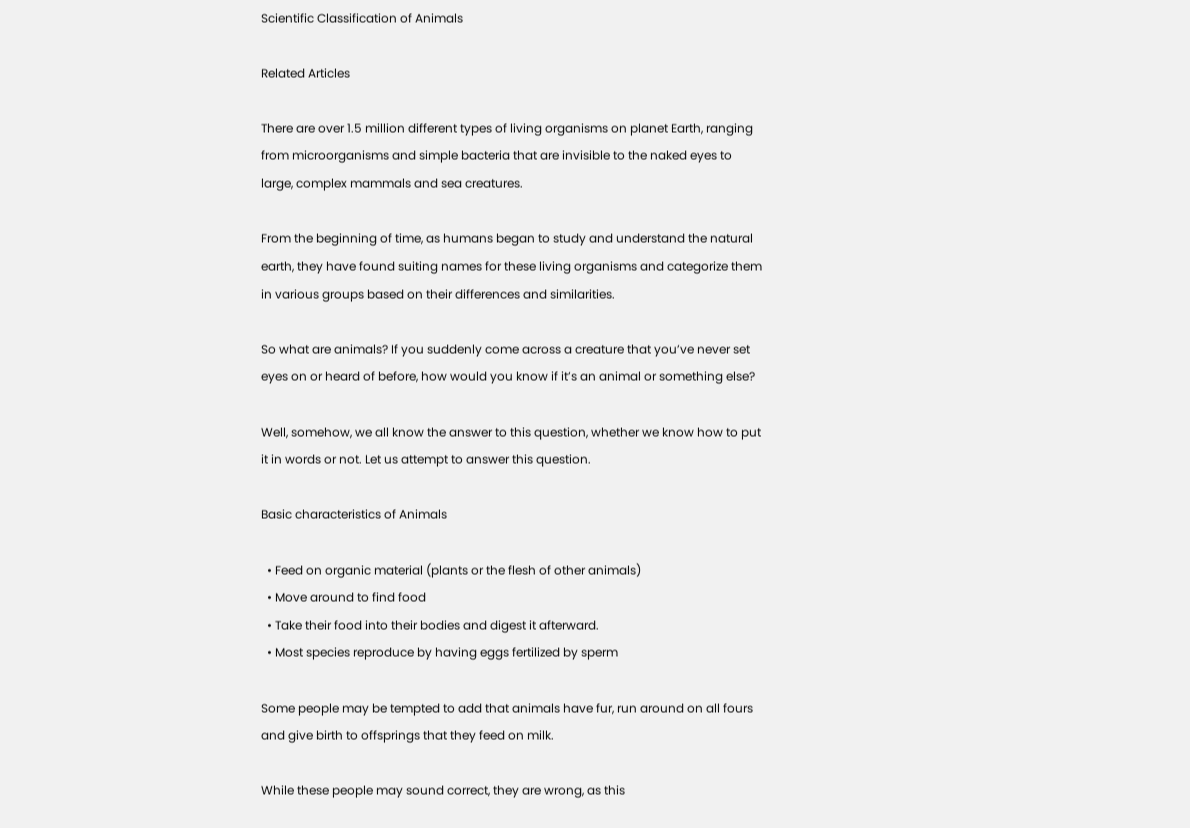Scientific Classification of Animals

Related Articles

There are over 1.5 million different types of living organisms on planet Earth, ranging from microorganisms and simple bacteria that are invisible to the naked eyes to large, complex mammals and sea creatures.

From the beginning of time, as humans began to study and understand the natural earth, they have found suiting names for these living organisms and categorize them in various groups based on their differences and similarities.

So what are animals? If you suddenly come across a creature that you’ve never set eyes on or heard of before, how would you know if it’s an animal or something else?

Well, somehow, we all know the answer to this question, whether we know how to put it in words or not. Let us attempt to answer this question.

Basic characteristics of Animals

  • Feed on organic material (plants or the flesh of other animals)
  • Move around to find food
  • Take their food into their bodies and digest it afterward.
  • Most species reproduce by having eggs fertilized by sperm

Some people may be tempted to add that animals have fur, run around on all fours and give birth to offsprings that they feed on milk.

While these people may sound correct, they are wrong, as this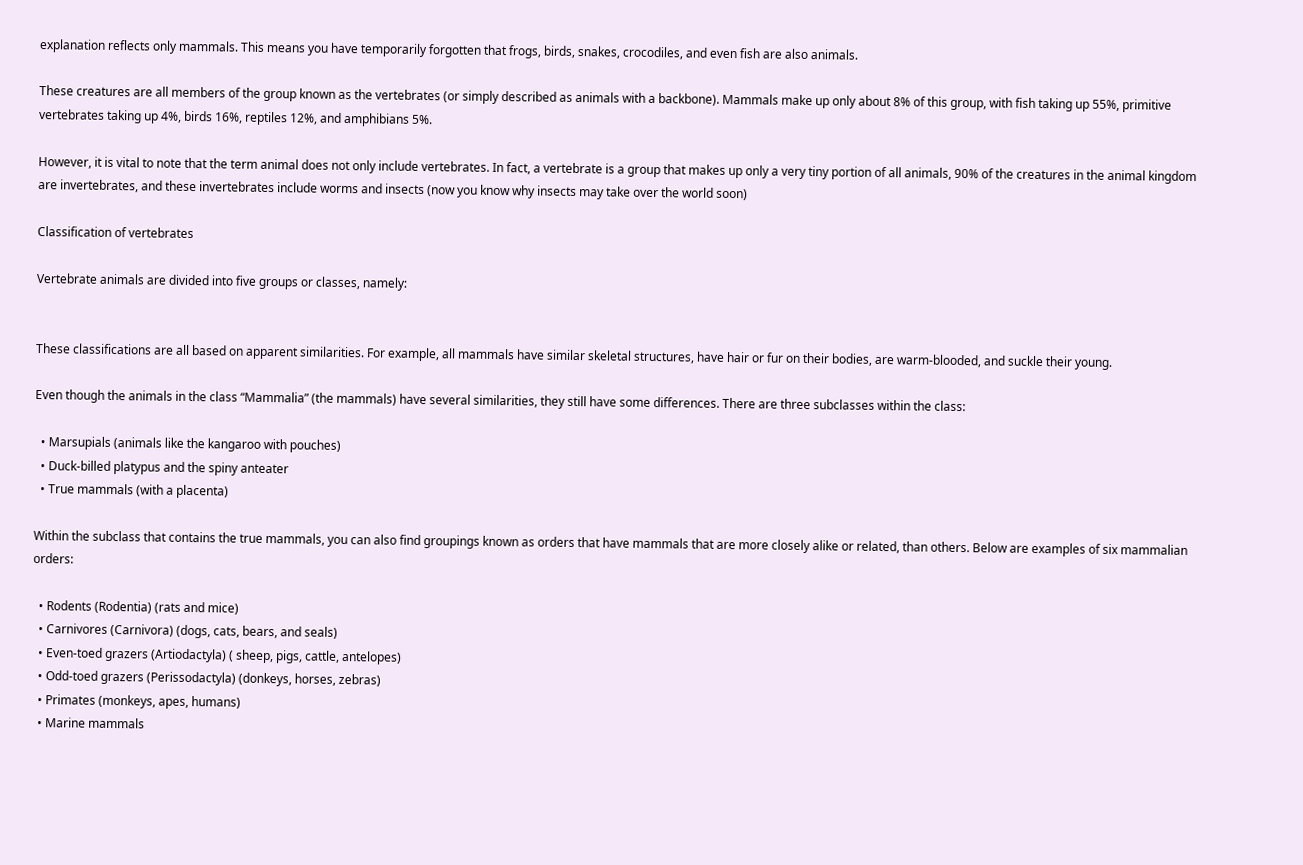explanation reflects only mammals. This means you have temporarily forgotten that frogs, birds, snakes, crocodiles, and even fish are also animals.

These creatures are all members of the group known as the vertebrates (or simply described as animals with a backbone). Mammals make up only about 8% of this group, with fish taking up 55%, primitive vertebrates taking up 4%, birds 16%, reptiles 12%, and amphibians 5%.

However, it is vital to note that the term animal does not only include vertebrates. In fact, a vertebrate is a group that makes up only a very tiny portion of all animals, 90% of the creatures in the animal kingdom are invertebrates, and these invertebrates include worms and insects (now you know why insects may take over the world soon)

Classification of vertebrates

Vertebrate animals are divided into five groups or classes, namely:


These classifications are all based on apparent similarities. For example, all mammals have similar skeletal structures, have hair or fur on their bodies, are warm-blooded, and suckle their young.

Even though the animals in the class “Mammalia” (the mammals) have several similarities, they still have some differences. There are three subclasses within the class:

  • Marsupials (animals like the kangaroo with pouches)
  • Duck-billed platypus and the spiny anteater
  • True mammals (with a placenta)

Within the subclass that contains the true mammals, you can also find groupings known as orders that have mammals that are more closely alike or related, than others. Below are examples of six mammalian orders:

  • Rodents (Rodentia) (rats and mice)
  • Carnivores (Carnivora) (dogs, cats, bears, and seals)
  • Even-toed grazers (Artiodactyla) ( sheep, pigs, cattle, antelopes)
  • Odd-toed grazers (Perissodactyla) (donkeys, horses, zebras)
  • Primates (monkeys, apes, humans)
  • Marine mammals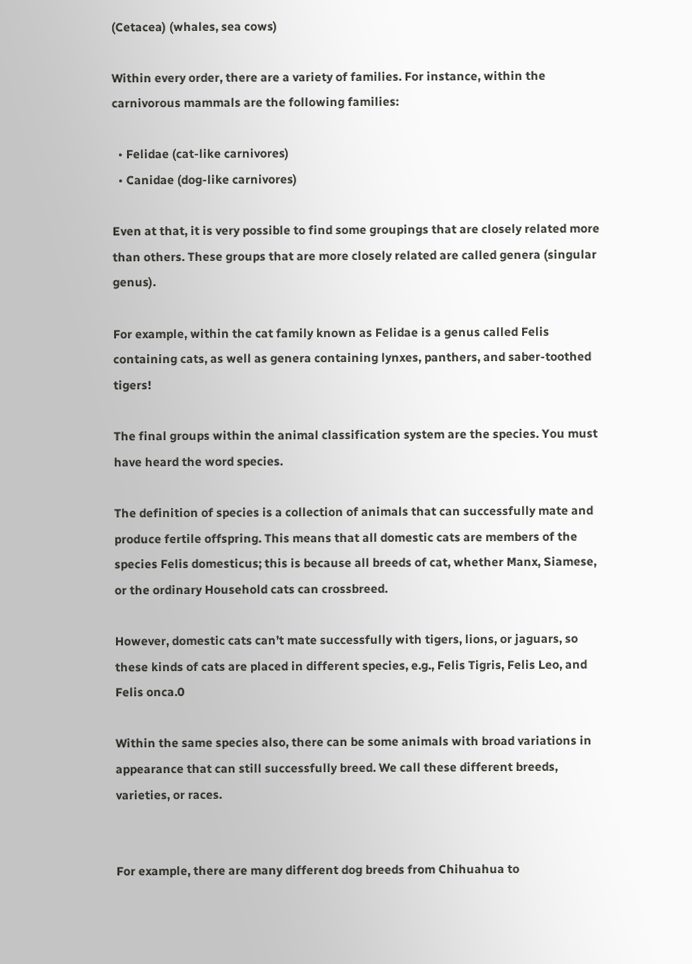(Cetacea) (whales, sea cows)

Within every order, there are a variety of families. For instance, within the carnivorous mammals are the following families:

  • Felidae (cat-like carnivores)
  • Canidae (dog-like carnivores)

Even at that, it is very possible to find some groupings that are closely related more than others. These groups that are more closely related are called genera (singular genus).

For example, within the cat family known as Felidae is a genus called Felis containing cats, as well as genera containing lynxes, panthers, and saber-toothed tigers!

The final groups within the animal classification system are the species. You must have heard the word species.

The definition of species is a collection of animals that can successfully mate and produce fertile offspring. This means that all domestic cats are members of the species Felis domesticus; this is because all breeds of cat, whether Manx, Siamese, or the ordinary Household cats can crossbreed.

However, domestic cats can’t mate successfully with tigers, lions, or jaguars, so these kinds of cats are placed in different species, e.g., Felis Tigris, Felis Leo, and Felis onca.0

Within the same species also, there can be some animals with broad variations in appearance that can still successfully breed. We call these different breeds, varieties, or races.


For example, there are many different dog breeds from Chihuahua to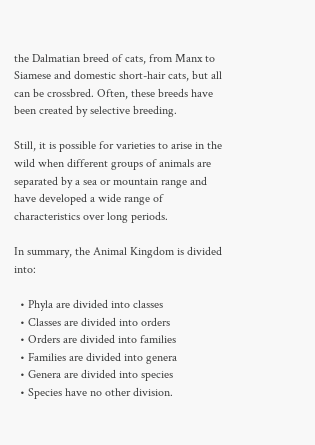the Dalmatian breed of cats, from Manx to Siamese and domestic short-hair cats, but all can be crossbred. Often, these breeds have been created by selective breeding.

Still, it is possible for varieties to arise in the wild when different groups of animals are separated by a sea or mountain range and have developed a wide range of characteristics over long periods.

In summary, the Animal Kingdom is divided into:

  • Phyla are divided into classes
  • Classes are divided into orders
  • Orders are divided into families
  • Families are divided into genera
  • Genera are divided into species
  • Species have no other division.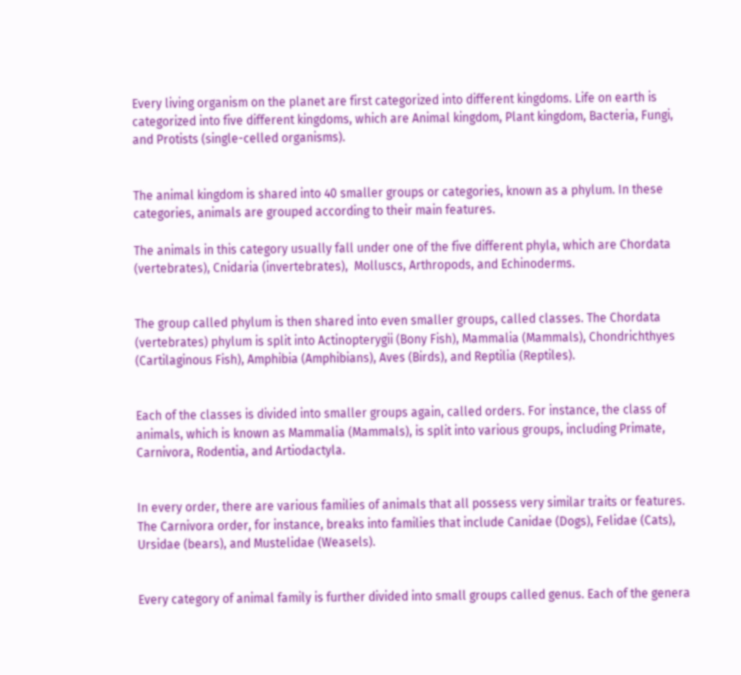Every living organism on the planet are first categorized into different kingdoms. Life on earth is categorized into five different kingdoms, which are Animal kingdom, Plant kingdom, Bacteria, Fungi, and Protists (single-celled organisms).


The animal kingdom is shared into 40 smaller groups or categories, known as a phylum. In these categories, animals are grouped according to their main features.

The animals in this category usually fall under one of the five different phyla, which are Chordata (vertebrates), Cnidaria (invertebrates),  Molluscs, Arthropods, and Echinoderms.


The group called phylum is then shared into even smaller groups, called classes. The Chordata (vertebrates) phylum is split into Actinopterygii (Bony Fish), Mammalia (Mammals), Chondrichthyes (Cartilaginous Fish), Amphibia (Amphibians), Aves (Birds), and Reptilia (Reptiles).


Each of the classes is divided into smaller groups again, called orders. For instance, the class of animals, which is known as Mammalia (Mammals), is split into various groups, including Primate, Carnivora, Rodentia, and Artiodactyla.


In every order, there are various families of animals that all possess very similar traits or features. The Carnivora order, for instance, breaks into families that include Canidae (Dogs), Felidae (Cats), Ursidae (bears), and Mustelidae (Weasels).


Every category of animal family is further divided into small groups called genus. Each of the genera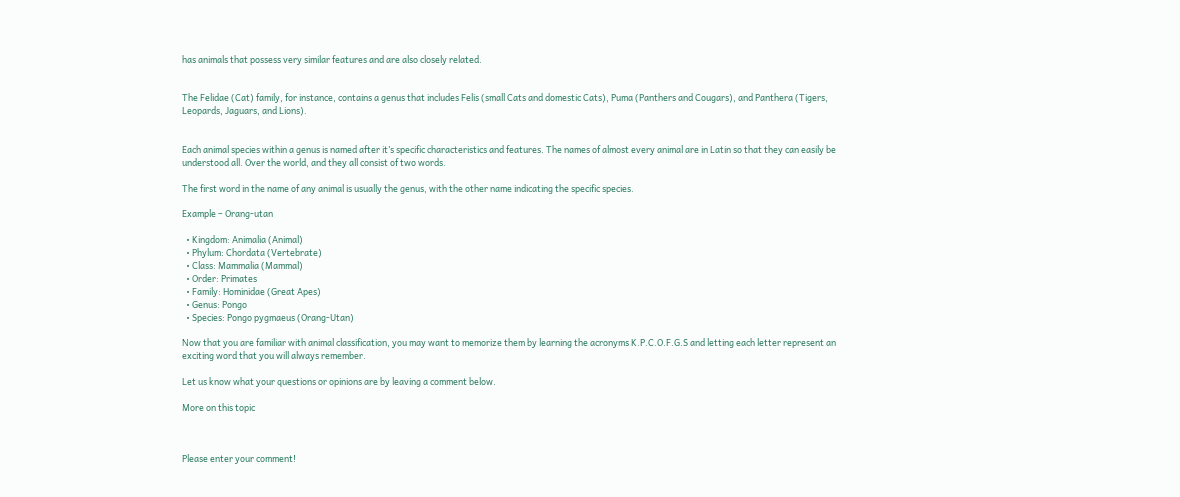has animals that possess very similar features and are also closely related.


The Felidae (Cat) family, for instance, contains a genus that includes Felis (small Cats and domestic Cats), Puma (Panthers and Cougars), and Panthera (Tigers, Leopards, Jaguars, and Lions).


Each animal species within a genus is named after it’s specific characteristics and features. The names of almost every animal are in Latin so that they can easily be understood all. Over the world, and they all consist of two words.

The first word in the name of any animal is usually the genus, with the other name indicating the specific species.

Example – Orang-utan

  • Kingdom: Animalia (Animal)
  • Phylum: Chordata (Vertebrate)
  • Class: Mammalia (Mammal)
  • Order: Primates
  • Family: Hominidae (Great Apes)
  • Genus: Pongo
  • Species: Pongo pygmaeus (Orang-Utan)

Now that you are familiar with animal classification, you may want to memorize them by learning the acronyms K.P.C.O.F.G.S and letting each letter represent an exciting word that you will always remember.

Let us know what your questions or opinions are by leaving a comment below.

More on this topic



Please enter your comment!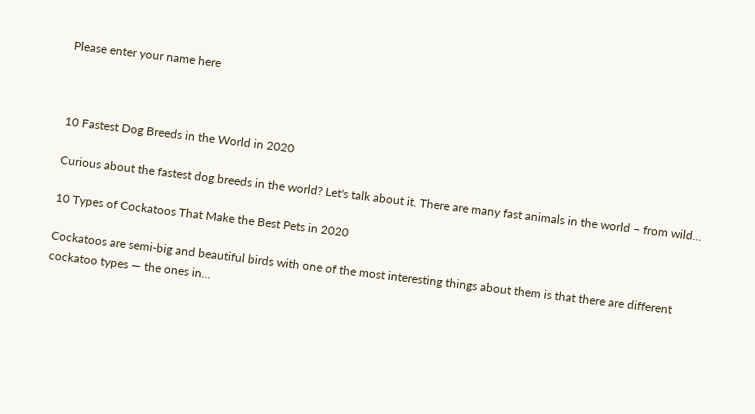Please enter your name here



10 Fastest Dog Breeds in the World in 2020

Curious about the fastest dog breeds in the world? Let's talk about it. There are many fast animals in the world – from wild...

10 Types of Cockatoos That Make the Best Pets in 2020

Cockatoos are semi-big and beautiful birds with one of the most interesting things about them is that there are different cockatoo types — the ones in...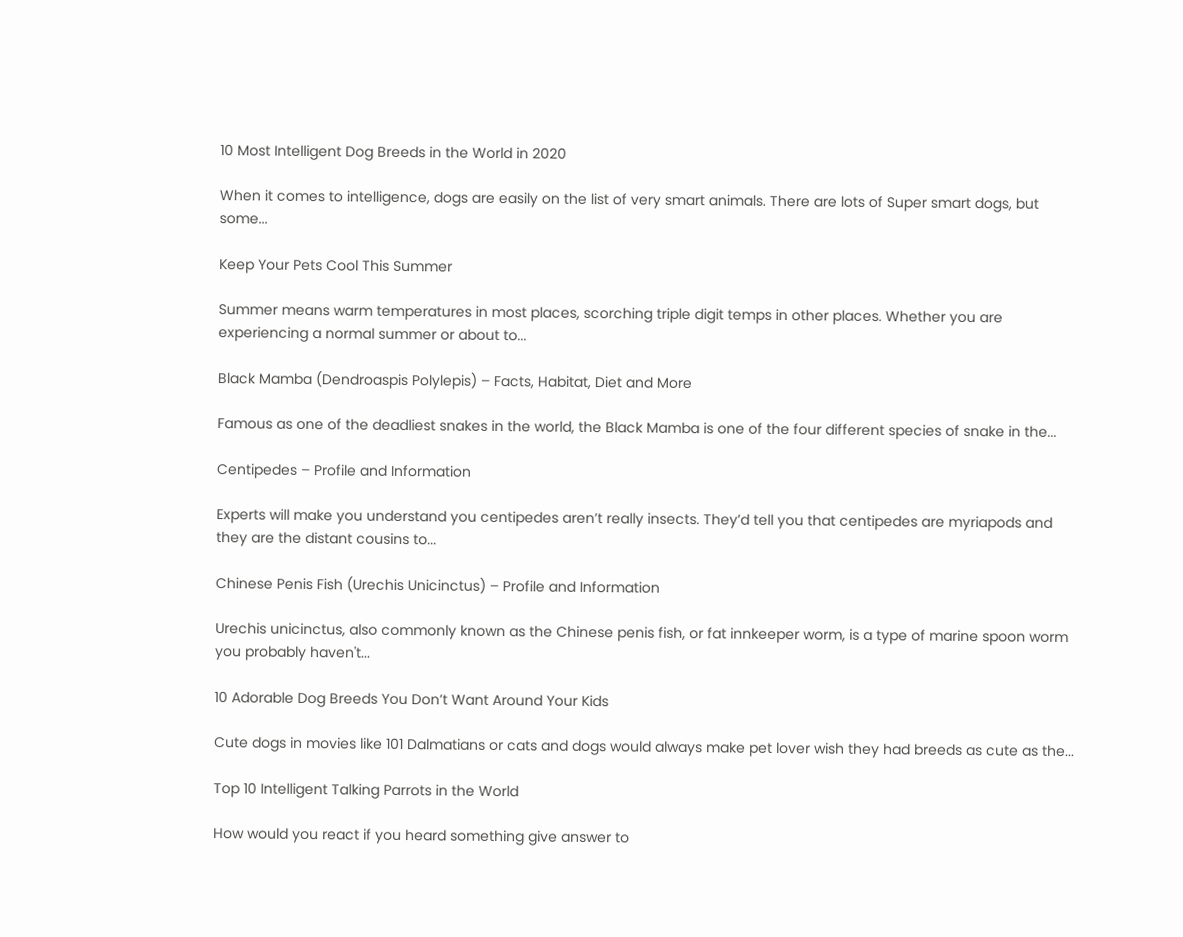10 Most Intelligent Dog Breeds in the World in 2020

When it comes to intelligence, dogs are easily on the list of very smart animals. There are lots of Super smart dogs, but some...

Keep Your Pets Cool This Summer

Summer means warm temperatures in most places, scorching triple digit temps in other places. Whether you are experiencing a normal summer or about to...

Black Mamba (Dendroaspis Polylepis) – Facts, Habitat, Diet and More

Famous as one of the deadliest snakes in the world, the Black Mamba is one of the four different species of snake in the...

Centipedes – Profile and Information

Experts will make you understand you centipedes aren’t really insects. They’d tell you that centipedes are myriapods and they are the distant cousins to...

Chinese Penis Fish (Urechis Unicinctus) – Profile and Information

Urechis unicinctus, also commonly known as the Chinese penis fish, or fat innkeeper worm, is a type of marine spoon worm you probably haven't...

10 Adorable Dog Breeds You Don’t Want Around Your Kids

Cute dogs in movies like 101 Dalmatians or cats and dogs would always make pet lover wish they had breeds as cute as the...

Top 10 Intelligent Talking Parrots in the World

How would you react if you heard something give answer to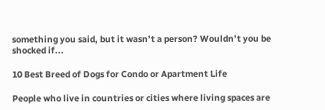something you said, but it wasn’t a person? Wouldn’t you be shocked if...

10 Best Breed of Dogs for Condo or Apartment Life

People who live in countries or cities where living spaces are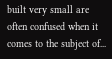built very small are often confused when it comes to the subject of...